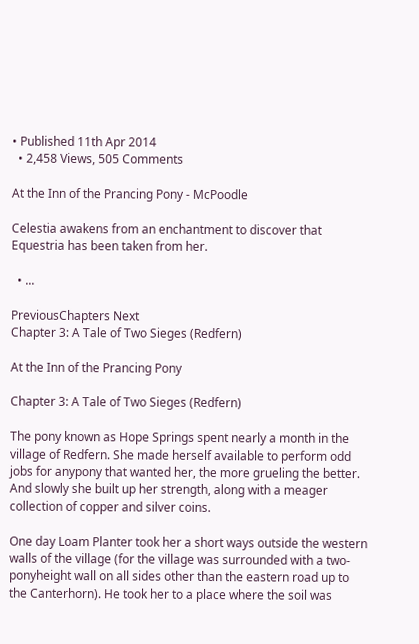• Published 11th Apr 2014
  • 2,458 Views, 505 Comments

At the Inn of the Prancing Pony - McPoodle

Celestia awakens from an enchantment to discover that Equestria has been taken from her.

  • ...

PreviousChapters Next
Chapter 3: A Tale of Two Sieges (Redfern)

At the Inn of the Prancing Pony

Chapter 3: A Tale of Two Sieges (Redfern)

The pony known as Hope Springs spent nearly a month in the village of Redfern. She made herself available to perform odd jobs for anypony that wanted her, the more grueling the better. And slowly she built up her strength, along with a meager collection of copper and silver coins.

One day Loam Planter took her a short ways outside the western walls of the village (for the village was surrounded with a two-ponyheight wall on all sides other than the eastern road up to the Canterhorn). He took her to a place where the soil was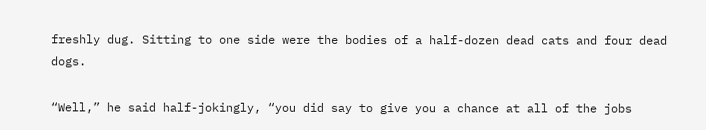freshly dug. Sitting to one side were the bodies of a half-dozen dead cats and four dead dogs.

“Well,” he said half-jokingly, “you did say to give you a chance at all of the jobs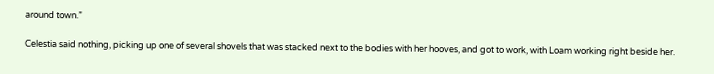around town.”

Celestia said nothing, picking up one of several shovels that was stacked next to the bodies with her hooves, and got to work, with Loam working right beside her.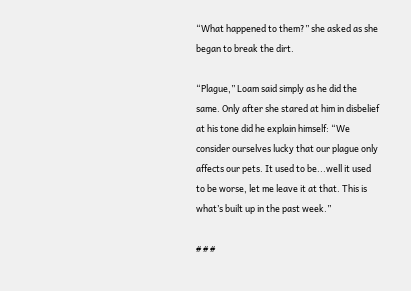“What happened to them?” she asked as she began to break the dirt.

“Plague,” Loam said simply as he did the same. Only after she stared at him in disbelief at his tone did he explain himself: “We consider ourselves lucky that our plague only affects our pets. It used to be...well it used to be worse, let me leave it at that. This is what’s built up in the past week.”

# # #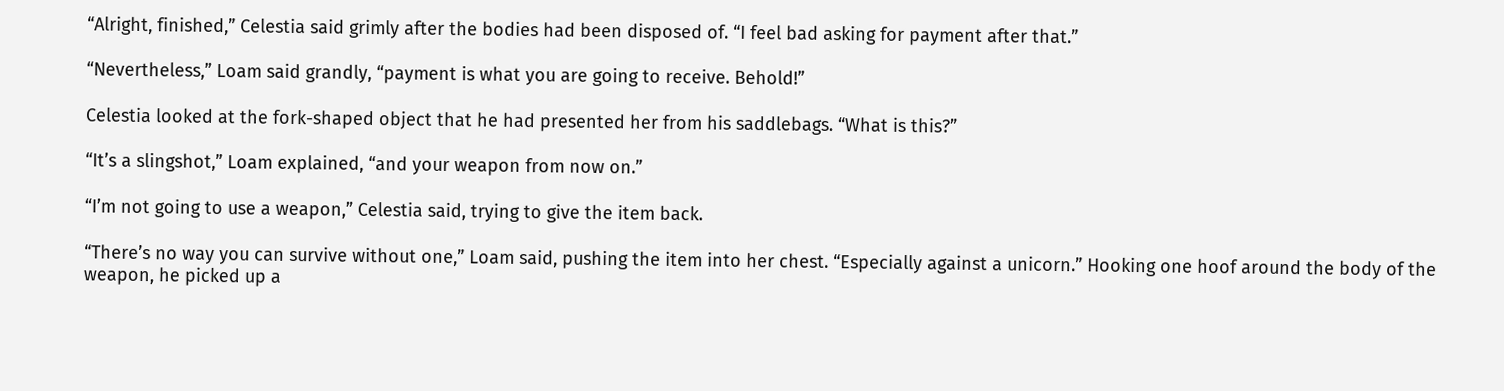“Alright, finished,” Celestia said grimly after the bodies had been disposed of. “I feel bad asking for payment after that.”

“Nevertheless,” Loam said grandly, “payment is what you are going to receive. Behold!”

Celestia looked at the fork-shaped object that he had presented her from his saddlebags. “What is this?”

“It’s a slingshot,” Loam explained, “and your weapon from now on.”

“I’m not going to use a weapon,” Celestia said, trying to give the item back.

“There’s no way you can survive without one,” Loam said, pushing the item into her chest. “Especially against a unicorn.” Hooking one hoof around the body of the weapon, he picked up a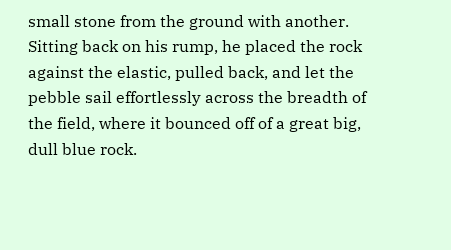small stone from the ground with another. Sitting back on his rump, he placed the rock against the elastic, pulled back, and let the pebble sail effortlessly across the breadth of the field, where it bounced off of a great big, dull blue rock.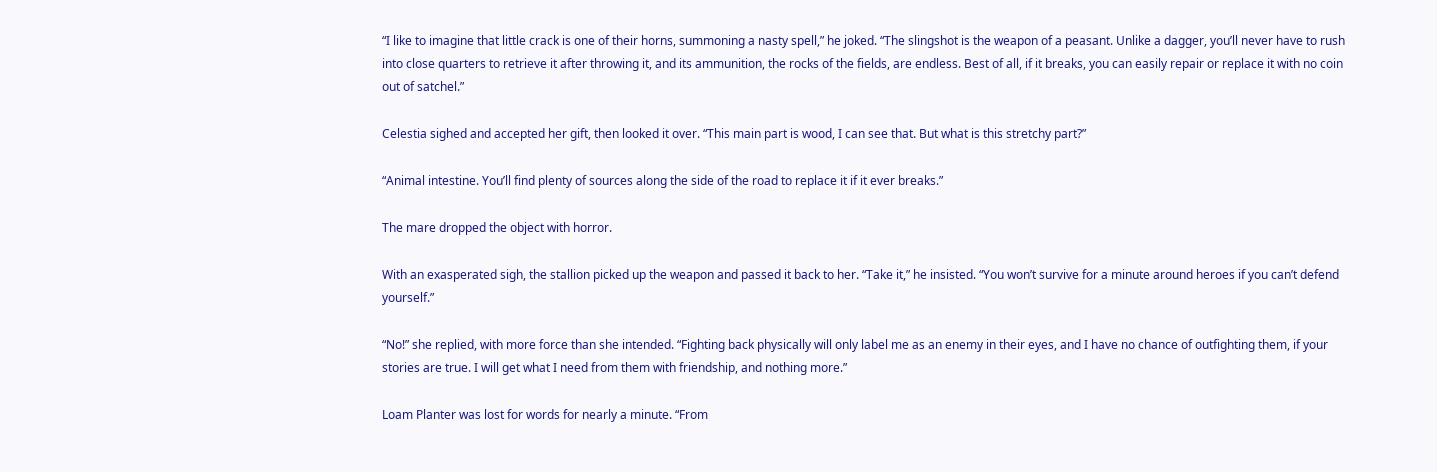“I like to imagine that little crack is one of their horns, summoning a nasty spell,” he joked. “The slingshot is the weapon of a peasant. Unlike a dagger, you’ll never have to rush into close quarters to retrieve it after throwing it, and its ammunition, the rocks of the fields, are endless. Best of all, if it breaks, you can easily repair or replace it with no coin out of satchel.”

Celestia sighed and accepted her gift, then looked it over. “This main part is wood, I can see that. But what is this stretchy part?”

“Animal intestine. You’ll find plenty of sources along the side of the road to replace it if it ever breaks.”

The mare dropped the object with horror.

With an exasperated sigh, the stallion picked up the weapon and passed it back to her. “Take it,” he insisted. “You won’t survive for a minute around heroes if you can’t defend yourself.”

“No!” she replied, with more force than she intended. “Fighting back physically will only label me as an enemy in their eyes, and I have no chance of outfighting them, if your stories are true. I will get what I need from them with friendship, and nothing more.”

Loam Planter was lost for words for nearly a minute. “From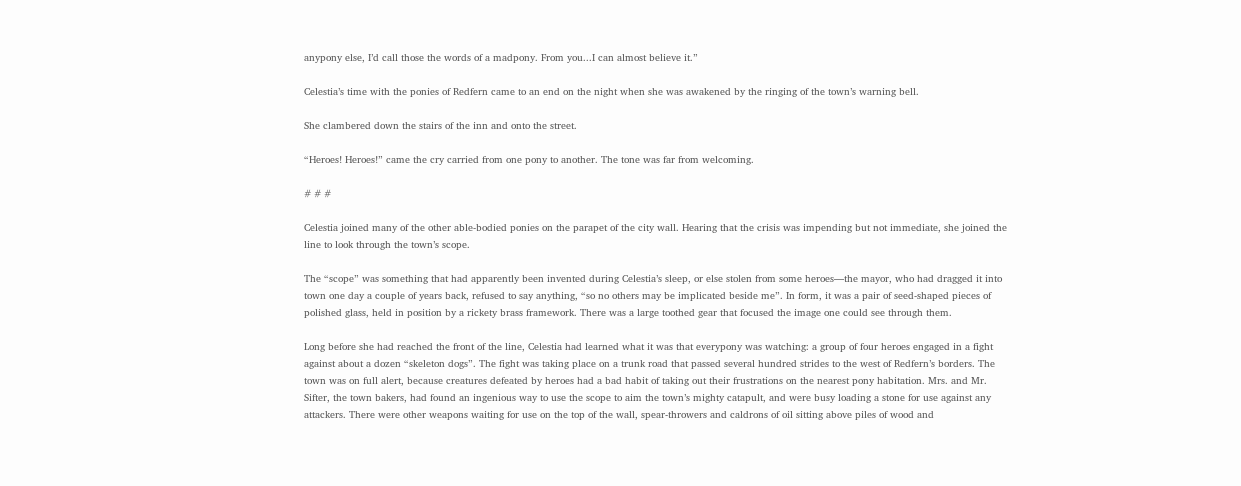anypony else, I’d call those the words of a madpony. From you...I can almost believe it.”

Celestia’s time with the ponies of Redfern came to an end on the night when she was awakened by the ringing of the town’s warning bell.

She clambered down the stairs of the inn and onto the street.

“Heroes! Heroes!” came the cry carried from one pony to another. The tone was far from welcoming.

# # #

Celestia joined many of the other able-bodied ponies on the parapet of the city wall. Hearing that the crisis was impending but not immediate, she joined the line to look through the town’s scope.

The “scope” was something that had apparently been invented during Celestia’s sleep, or else stolen from some heroes—the mayor, who had dragged it into town one day a couple of years back, refused to say anything, “so no others may be implicated beside me”. In form, it was a pair of seed-shaped pieces of polished glass, held in position by a rickety brass framework. There was a large toothed gear that focused the image one could see through them.

Long before she had reached the front of the line, Celestia had learned what it was that everypony was watching: a group of four heroes engaged in a fight against about a dozen “skeleton dogs”. The fight was taking place on a trunk road that passed several hundred strides to the west of Redfern’s borders. The town was on full alert, because creatures defeated by heroes had a bad habit of taking out their frustrations on the nearest pony habitation. Mrs. and Mr. Sifter, the town bakers, had found an ingenious way to use the scope to aim the town’s mighty catapult, and were busy loading a stone for use against any attackers. There were other weapons waiting for use on the top of the wall, spear-throwers and caldrons of oil sitting above piles of wood and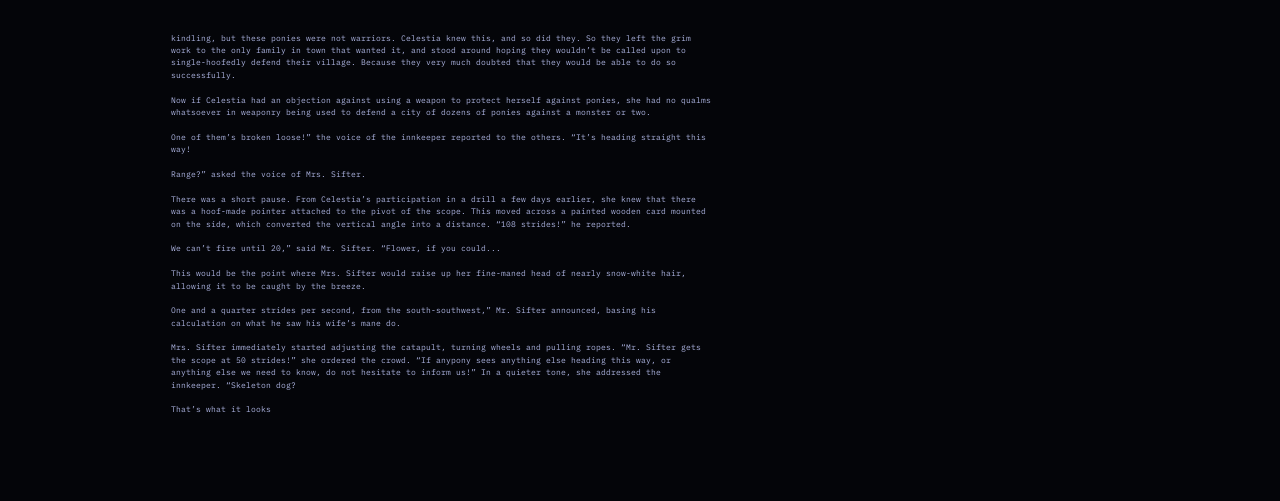kindling, but these ponies were not warriors. Celestia knew this, and so did they. So they left the grim work to the only family in town that wanted it, and stood around hoping they wouldn’t be called upon to single-hoofedly defend their village. Because they very much doubted that they would be able to do so successfully.

Now if Celestia had an objection against using a weapon to protect herself against ponies, she had no qualms whatsoever in weaponry being used to defend a city of dozens of ponies against a monster or two.

One of them’s broken loose!” the voice of the innkeeper reported to the others. “It’s heading straight this way!

Range?” asked the voice of Mrs. Sifter.

There was a short pause. From Celestia’s participation in a drill a few days earlier, she knew that there was a hoof-made pointer attached to the pivot of the scope. This moved across a painted wooden card mounted on the side, which converted the vertical angle into a distance. “108 strides!” he reported.

We can’t fire until 20,” said Mr. Sifter. “Flower, if you could...

This would be the point where Mrs. Sifter would raise up her fine-maned head of nearly snow-white hair, allowing it to be caught by the breeze.

One and a quarter strides per second, from the south-southwest,” Mr. Sifter announced, basing his calculation on what he saw his wife’s mane do.

Mrs. Sifter immediately started adjusting the catapult, turning wheels and pulling ropes. “Mr. Sifter gets the scope at 50 strides!” she ordered the crowd. “If anypony sees anything else heading this way, or anything else we need to know, do not hesitate to inform us!” In a quieter tone, she addressed the innkeeper. “Skeleton dog?

That’s what it looks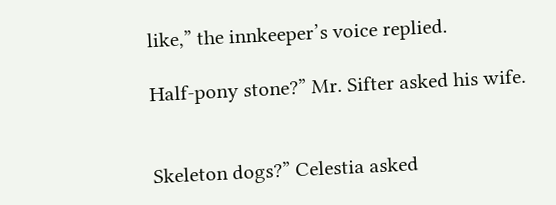like,” the innkeeper’s voice replied.

Half-pony stone?” Mr. Sifter asked his wife.


Skeleton dogs?” Celestia asked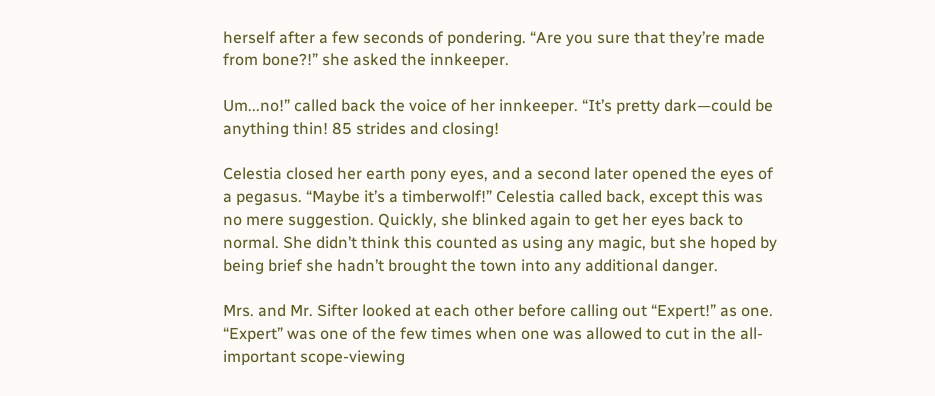herself after a few seconds of pondering. “Are you sure that they’re made from bone?!” she asked the innkeeper.

Um...no!” called back the voice of her innkeeper. “It’s pretty dark—could be anything thin! 85 strides and closing!

Celestia closed her earth pony eyes, and a second later opened the eyes of a pegasus. “Maybe it’s a timberwolf!” Celestia called back, except this was no mere suggestion. Quickly, she blinked again to get her eyes back to normal. She didn’t think this counted as using any magic, but she hoped by being brief she hadn’t brought the town into any additional danger.

Mrs. and Mr. Sifter looked at each other before calling out “Expert!” as one. “Expert” was one of the few times when one was allowed to cut in the all-important scope-viewing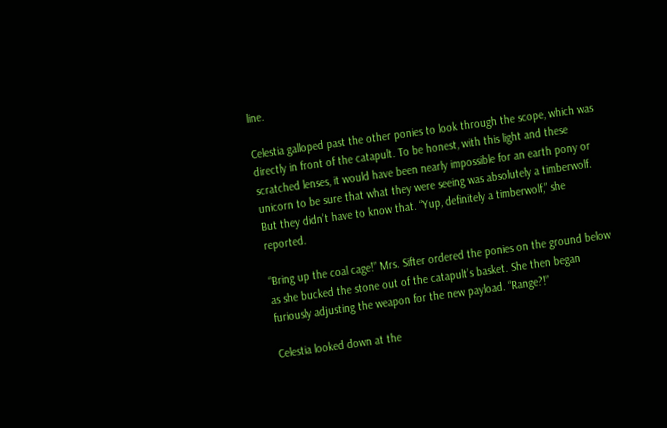line.

Celestia galloped past the other ponies to look through the scope, which was directly in front of the catapult. To be honest, with this light and these scratched lenses, it would have been nearly impossible for an earth pony or unicorn to be sure that what they were seeing was absolutely a timberwolf. But they didn’t have to know that. “Yup, definitely a timberwolf,” she reported.

“Bring up the coal cage!” Mrs. Sifter ordered the ponies on the ground below as she bucked the stone out of the catapult’s basket. She then began furiously adjusting the weapon for the new payload. “Range?!”

Celestia looked down at the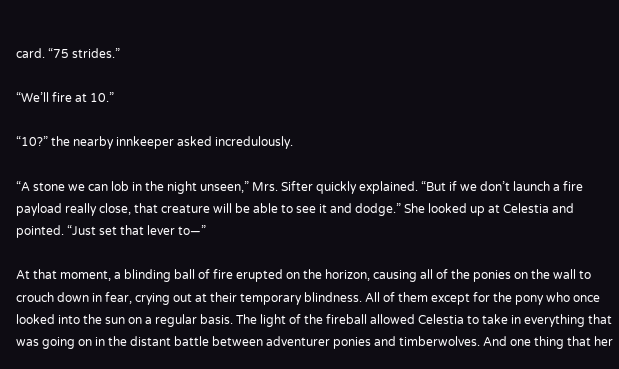card. “75 strides.”

“We’ll fire at 10.”

“10?” the nearby innkeeper asked incredulously.

“A stone we can lob in the night unseen,” Mrs. Sifter quickly explained. “But if we don’t launch a fire payload really close, that creature will be able to see it and dodge.” She looked up at Celestia and pointed. “Just set that lever to—”

At that moment, a blinding ball of fire erupted on the horizon, causing all of the ponies on the wall to crouch down in fear, crying out at their temporary blindness. All of them except for the pony who once looked into the sun on a regular basis. The light of the fireball allowed Celestia to take in everything that was going on in the distant battle between adventurer ponies and timberwolves. And one thing that her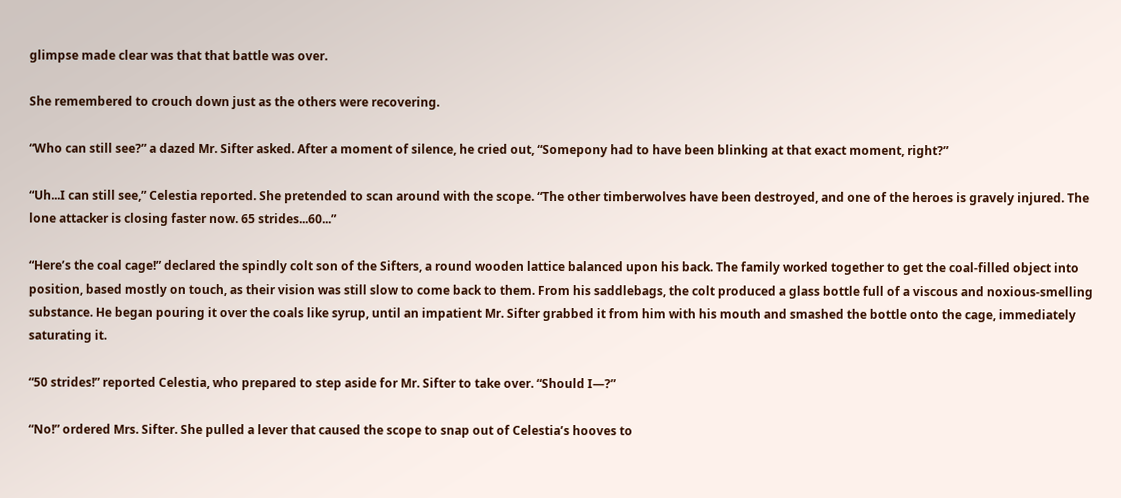glimpse made clear was that that battle was over.

She remembered to crouch down just as the others were recovering.

“Who can still see?” a dazed Mr. Sifter asked. After a moment of silence, he cried out, “Somepony had to have been blinking at that exact moment, right?”

“Uh...I can still see,” Celestia reported. She pretended to scan around with the scope. “The other timberwolves have been destroyed, and one of the heroes is gravely injured. The lone attacker is closing faster now. 65 strides...60...”

“Here’s the coal cage!” declared the spindly colt son of the Sifters, a round wooden lattice balanced upon his back. The family worked together to get the coal-filled object into position, based mostly on touch, as their vision was still slow to come back to them. From his saddlebags, the colt produced a glass bottle full of a viscous and noxious-smelling substance. He began pouring it over the coals like syrup, until an impatient Mr. Sifter grabbed it from him with his mouth and smashed the bottle onto the cage, immediately saturating it.

“50 strides!” reported Celestia, who prepared to step aside for Mr. Sifter to take over. “Should I—?”

“No!” ordered Mrs. Sifter. She pulled a lever that caused the scope to snap out of Celestia’s hooves to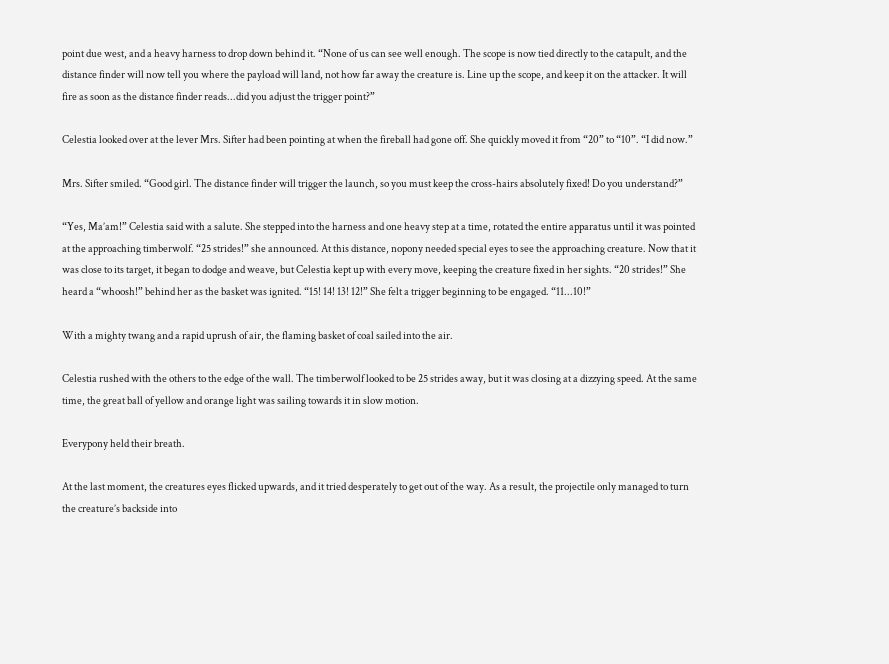point due west, and a heavy harness to drop down behind it. “None of us can see well enough. The scope is now tied directly to the catapult, and the distance finder will now tell you where the payload will land, not how far away the creature is. Line up the scope, and keep it on the attacker. It will fire as soon as the distance finder reads...did you adjust the trigger point?”

Celestia looked over at the lever Mrs. Sifter had been pointing at when the fireball had gone off. She quickly moved it from “20” to “10”. “I did now.”

Mrs. Sifter smiled. “Good girl. The distance finder will trigger the launch, so you must keep the cross-hairs absolutely fixed! Do you understand?”

“Yes, Ma’am!” Celestia said with a salute. She stepped into the harness and one heavy step at a time, rotated the entire apparatus until it was pointed at the approaching timberwolf. “25 strides!” she announced. At this distance, nopony needed special eyes to see the approaching creature. Now that it was close to its target, it began to dodge and weave, but Celestia kept up with every move, keeping the creature fixed in her sights. “20 strides!” She heard a “whoosh!” behind her as the basket was ignited. “15! 14! 13! 12!” She felt a trigger beginning to be engaged. “11...10!”

With a mighty twang and a rapid uprush of air, the flaming basket of coal sailed into the air.

Celestia rushed with the others to the edge of the wall. The timberwolf looked to be 25 strides away, but it was closing at a dizzying speed. At the same time, the great ball of yellow and orange light was sailing towards it in slow motion.

Everypony held their breath.

At the last moment, the creatures eyes flicked upwards, and it tried desperately to get out of the way. As a result, the projectile only managed to turn the creature’s backside into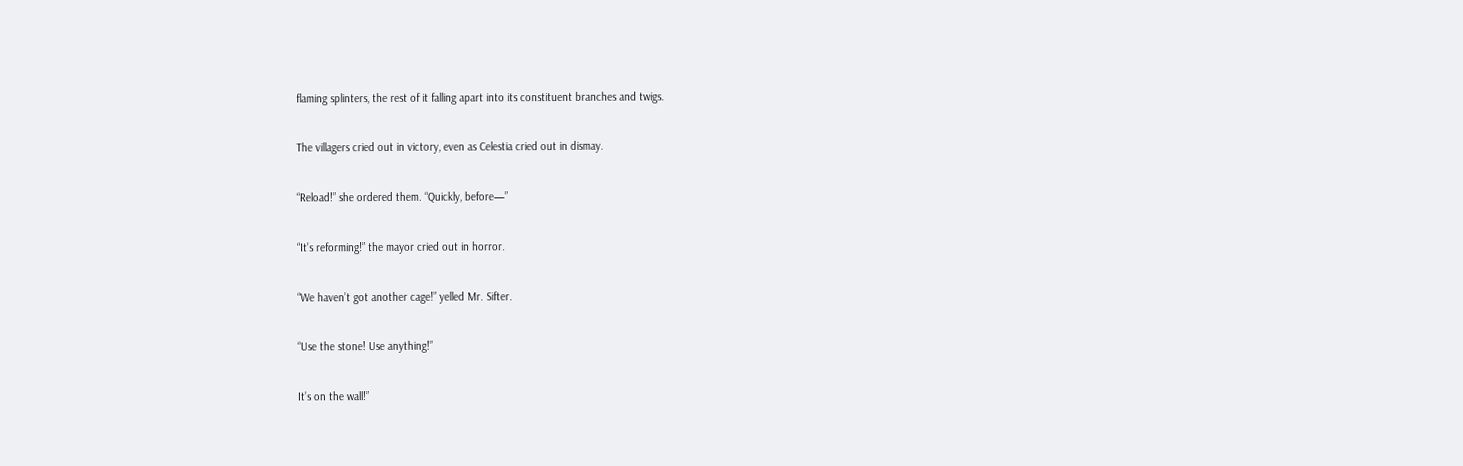flaming splinters, the rest of it falling apart into its constituent branches and twigs.

The villagers cried out in victory, even as Celestia cried out in dismay.

“Reload!” she ordered them. “Quickly, before—”

“It’s reforming!” the mayor cried out in horror.

“We haven’t got another cage!” yelled Mr. Sifter.

“Use the stone! Use anything!”

It’s on the wall!”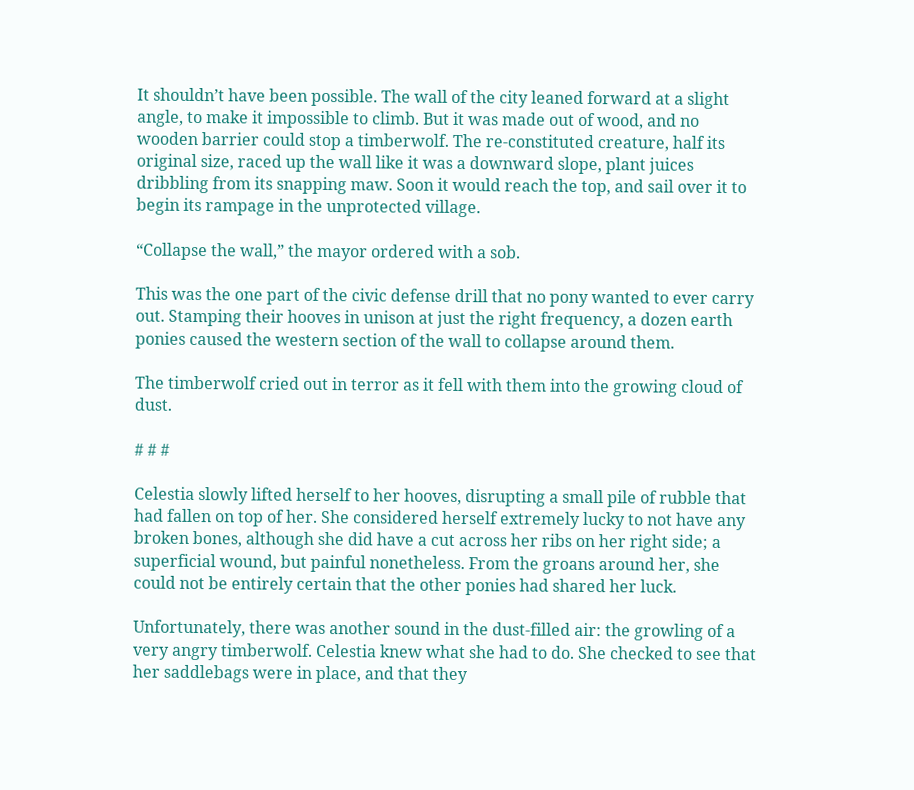It shouldn’t have been possible. The wall of the city leaned forward at a slight angle, to make it impossible to climb. But it was made out of wood, and no wooden barrier could stop a timberwolf. The re-constituted creature, half its original size, raced up the wall like it was a downward slope, plant juices dribbling from its snapping maw. Soon it would reach the top, and sail over it to begin its rampage in the unprotected village.

“Collapse the wall,” the mayor ordered with a sob.

This was the one part of the civic defense drill that no pony wanted to ever carry out. Stamping their hooves in unison at just the right frequency, a dozen earth ponies caused the western section of the wall to collapse around them.

The timberwolf cried out in terror as it fell with them into the growing cloud of dust.

# # #

Celestia slowly lifted herself to her hooves, disrupting a small pile of rubble that had fallen on top of her. She considered herself extremely lucky to not have any broken bones, although she did have a cut across her ribs on her right side; a superficial wound, but painful nonetheless. From the groans around her, she could not be entirely certain that the other ponies had shared her luck.

Unfortunately, there was another sound in the dust-filled air: the growling of a very angry timberwolf. Celestia knew what she had to do. She checked to see that her saddlebags were in place, and that they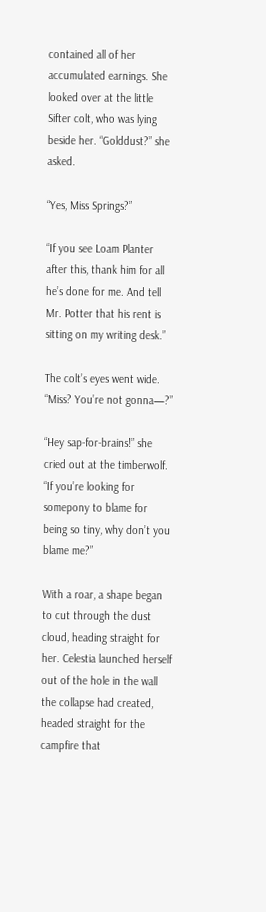contained all of her accumulated earnings. She looked over at the little Sifter colt, who was lying beside her. “Golddust?” she asked.

“Yes, Miss Springs?”

“If you see Loam Planter after this, thank him for all he’s done for me. And tell Mr. Potter that his rent is sitting on my writing desk.”

The colt’s eyes went wide. “Miss? You’re not gonna—?”

“Hey sap-for-brains!” she cried out at the timberwolf. “If you’re looking for somepony to blame for being so tiny, why don’t you blame me?”

With a roar, a shape began to cut through the dust cloud, heading straight for her. Celestia launched herself out of the hole in the wall the collapse had created, headed straight for the campfire that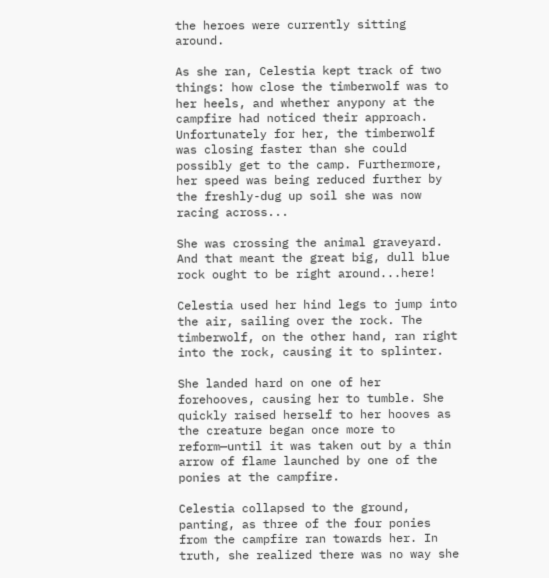the heroes were currently sitting around.

As she ran, Celestia kept track of two things: how close the timberwolf was to her heels, and whether anypony at the campfire had noticed their approach. Unfortunately for her, the timberwolf was closing faster than she could possibly get to the camp. Furthermore, her speed was being reduced further by the freshly-dug up soil she was now racing across...

She was crossing the animal graveyard. And that meant the great big, dull blue rock ought to be right around...here!

Celestia used her hind legs to jump into the air, sailing over the rock. The timberwolf, on the other hand, ran right into the rock, causing it to splinter.

She landed hard on one of her forehooves, causing her to tumble. She quickly raised herself to her hooves as the creature began once more to reform—until it was taken out by a thin arrow of flame launched by one of the ponies at the campfire.

Celestia collapsed to the ground, panting, as three of the four ponies from the campfire ran towards her. In truth, she realized there was no way she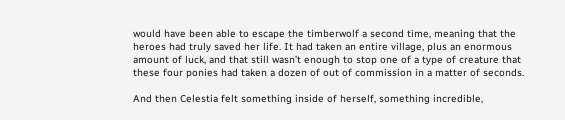would have been able to escape the timberwolf a second time, meaning that the heroes had truly saved her life. It had taken an entire village, plus an enormous amount of luck, and that still wasn’t enough to stop one of a type of creature that these four ponies had taken a dozen of out of commission in a matter of seconds.

And then Celestia felt something inside of herself, something incredible,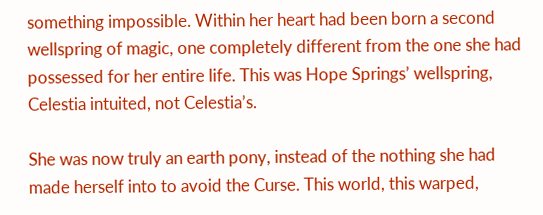something impossible. Within her heart had been born a second wellspring of magic, one completely different from the one she had possessed for her entire life. This was Hope Springs’ wellspring, Celestia intuited, not Celestia’s.

She was now truly an earth pony, instead of the nothing she had made herself into to avoid the Curse. This world, this warped,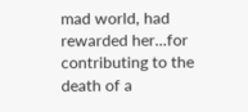mad world, had rewarded her...for contributing to the death of a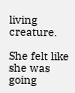living creature.

She felt like she was going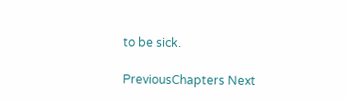to be sick.

PreviousChapters Next